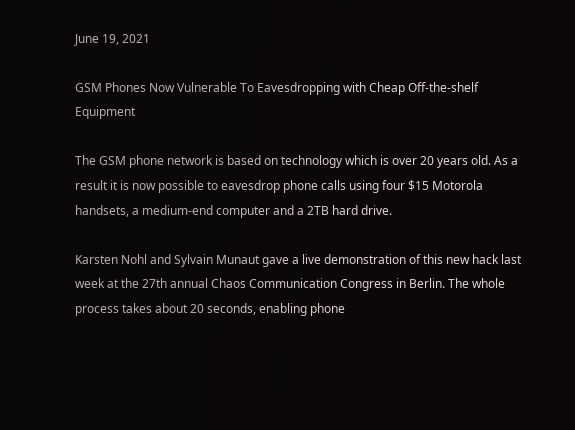June 19, 2021

GSM Phones Now Vulnerable To Eavesdropping with Cheap Off-the-shelf Equipment

The GSM phone network is based on technology which is over 20 years old. As a result it is now possible to eavesdrop phone calls using four $15 Motorola handsets, a medium-end computer and a 2TB hard drive.

Karsten Nohl and Sylvain Munaut gave a live demonstration of this new hack last week at the 27th annual Chaos Communication Congress in Berlin. The whole process takes about 20 seconds, enabling phone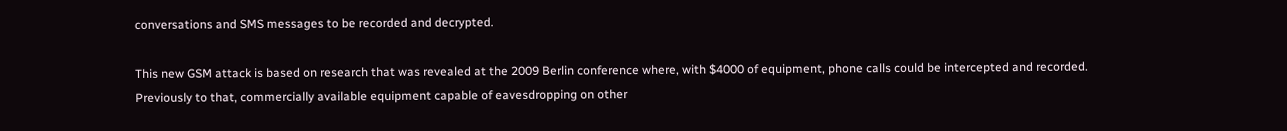conversations and SMS messages to be recorded and decrypted.

This new GSM attack is based on research that was revealed at the 2009 Berlin conference where, with $4000 of equipment, phone calls could be intercepted and recorded. Previously to that, commercially available equipment capable of eavesdropping on other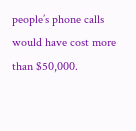people’s phone calls would have cost more than $50,000.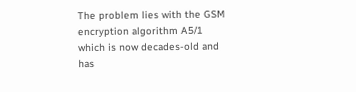The problem lies with the GSM encryption algorithm A5/1 which is now decades-old and has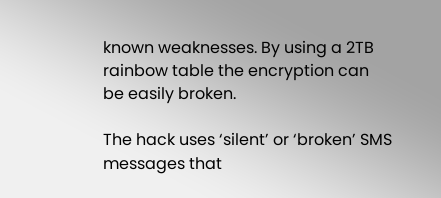known weaknesses. By using a 2TB rainbow table the encryption can be easily broken.

The hack uses ‘silent’ or ‘broken’ SMS messages that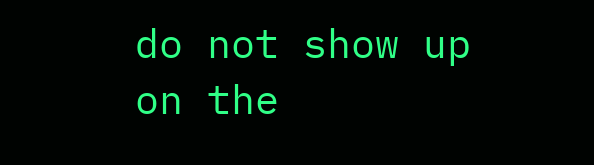do not show up on the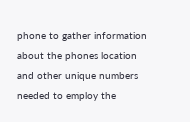phone to gather information about the phones location and other unique numbers needed to employ the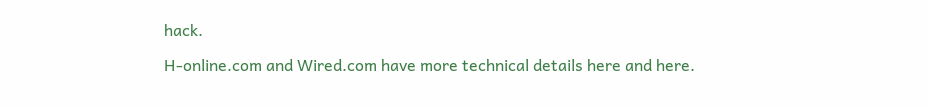hack.

H-online.com and Wired.com have more technical details here and here.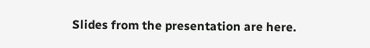Slides from the presentation are here.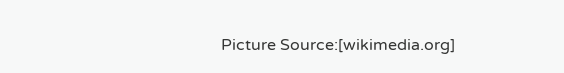Picture Source:[wikimedia.org]